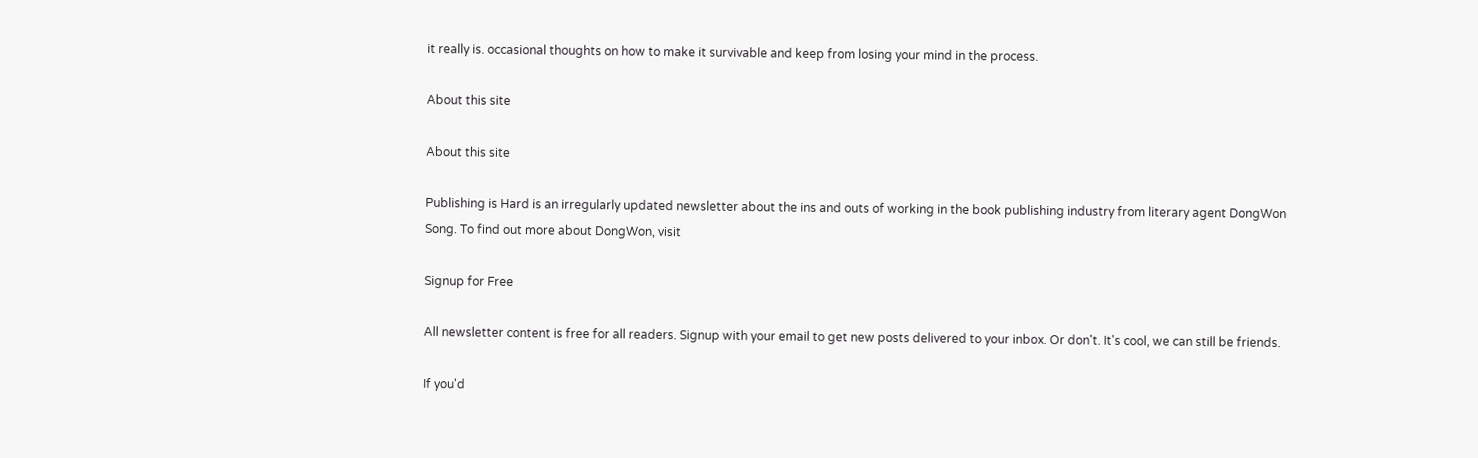it really is. occasional thoughts on how to make it survivable and keep from losing your mind in the process.

About this site

About this site

Publishing is Hard is an irregularly updated newsletter about the ins and outs of working in the book publishing industry from literary agent DongWon Song. To find out more about DongWon, visit

Signup for Free

All newsletter content is free for all readers. Signup with your email to get new posts delivered to your inbox. Or don't. It's cool, we can still be friends.

If you'd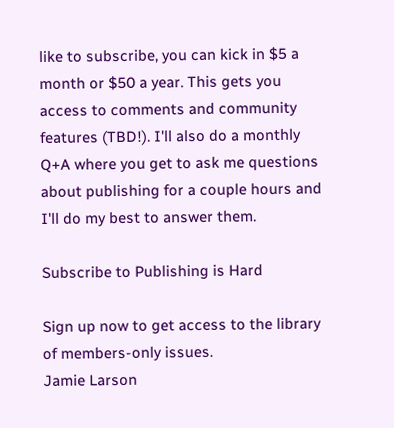like to subscribe, you can kick in $5 a month or $50 a year. This gets you access to comments and community features (TBD!). I'll also do a monthly Q+A where you get to ask me questions about publishing for a couple hours and I'll do my best to answer them.

Subscribe to Publishing is Hard

Sign up now to get access to the library of members-only issues.
Jamie Larson